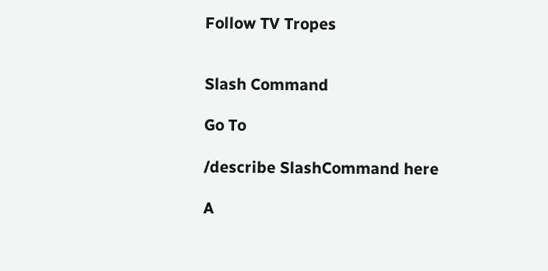Follow TV Tropes


Slash Command

Go To

/describe SlashCommand here

A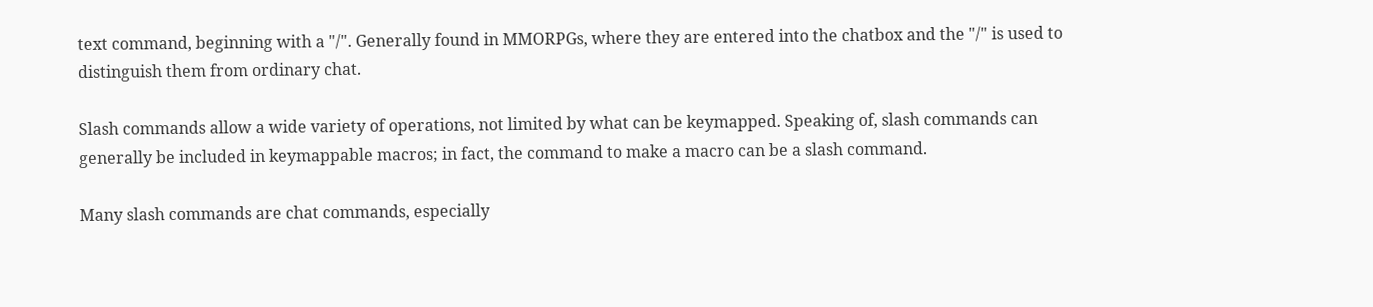text command, beginning with a "/". Generally found in MMORPGs, where they are entered into the chatbox and the "/" is used to distinguish them from ordinary chat.

Slash commands allow a wide variety of operations, not limited by what can be keymapped. Speaking of, slash commands can generally be included in keymappable macros; in fact, the command to make a macro can be a slash command.

Many slash commands are chat commands, especially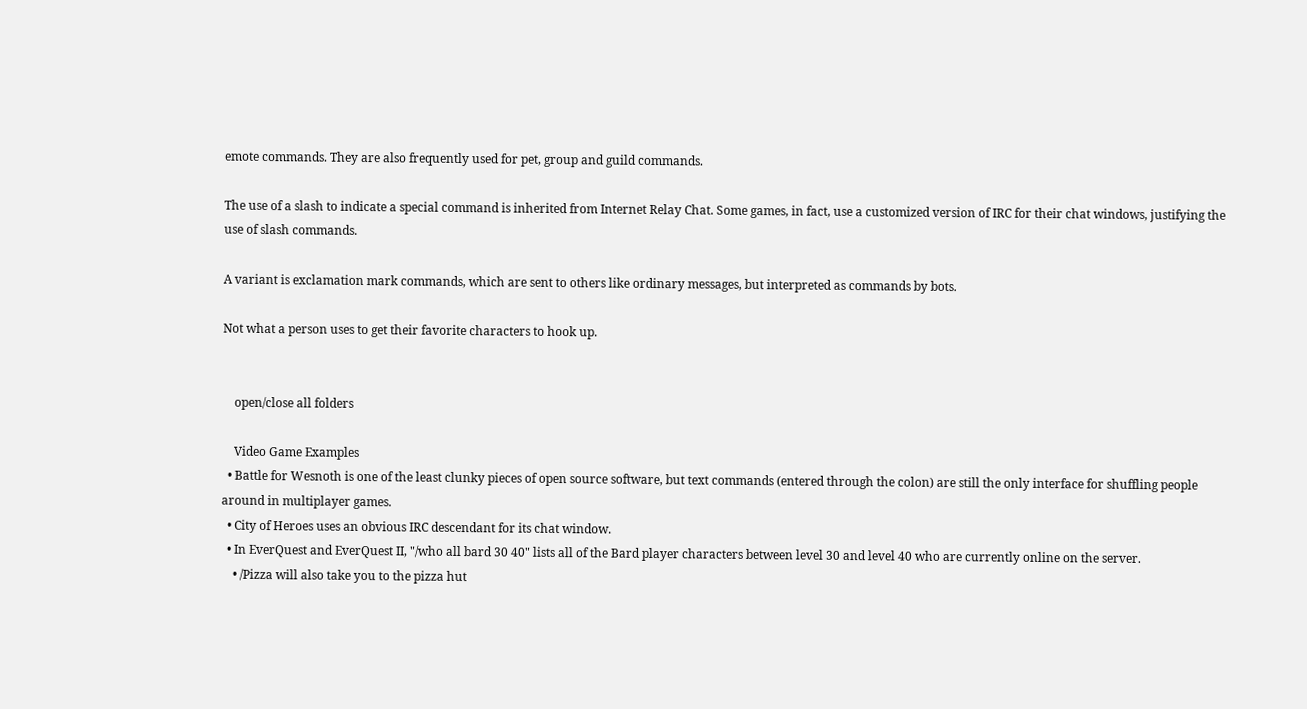emote commands. They are also frequently used for pet, group and guild commands.

The use of a slash to indicate a special command is inherited from Internet Relay Chat. Some games, in fact, use a customized version of IRC for their chat windows, justifying the use of slash commands.

A variant is exclamation mark commands, which are sent to others like ordinary messages, but interpreted as commands by bots.

Not what a person uses to get their favorite characters to hook up.


    open/close all folders

    Video Game Examples
  • Battle for Wesnoth is one of the least clunky pieces of open source software, but text commands (entered through the colon) are still the only interface for shuffling people around in multiplayer games.
  • City of Heroes uses an obvious IRC descendant for its chat window.
  • In EverQuest and EverQuest II, "/who all bard 30 40" lists all of the Bard player characters between level 30 and level 40 who are currently online on the server.
    • /Pizza will also take you to the pizza hut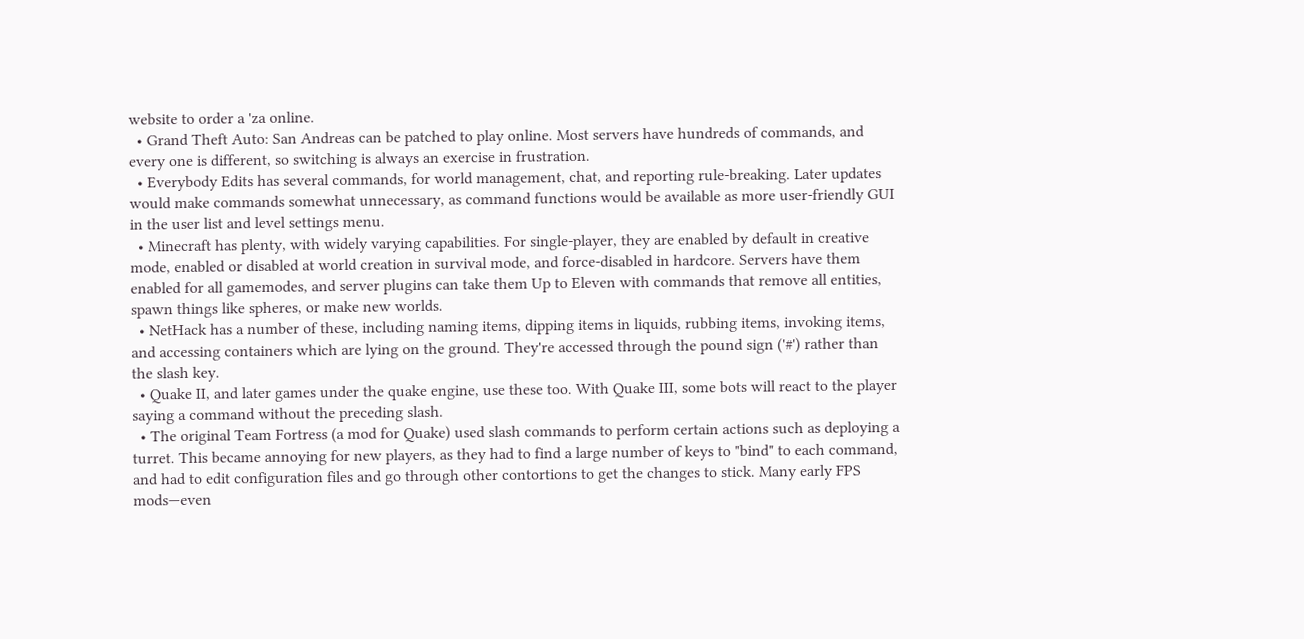website to order a 'za online.
  • Grand Theft Auto: San Andreas can be patched to play online. Most servers have hundreds of commands, and every one is different, so switching is always an exercise in frustration.
  • Everybody Edits has several commands, for world management, chat, and reporting rule-breaking. Later updates would make commands somewhat unnecessary, as command functions would be available as more user-friendly GUI in the user list and level settings menu.
  • Minecraft has plenty, with widely varying capabilities. For single-player, they are enabled by default in creative mode, enabled or disabled at world creation in survival mode, and force-disabled in hardcore. Servers have them enabled for all gamemodes, and server plugins can take them Up to Eleven with commands that remove all entities, spawn things like spheres, or make new worlds.
  • NetHack has a number of these, including naming items, dipping items in liquids, rubbing items, invoking items, and accessing containers which are lying on the ground. They're accessed through the pound sign ('#') rather than the slash key.
  • Quake II, and later games under the quake engine, use these too. With Quake III, some bots will react to the player saying a command without the preceding slash.
  • The original Team Fortress (a mod for Quake) used slash commands to perform certain actions such as deploying a turret. This became annoying for new players, as they had to find a large number of keys to "bind" to each command, and had to edit configuration files and go through other contortions to get the changes to stick. Many early FPS mods—even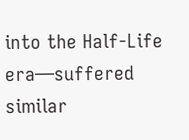into the Half-Life era—suffered similar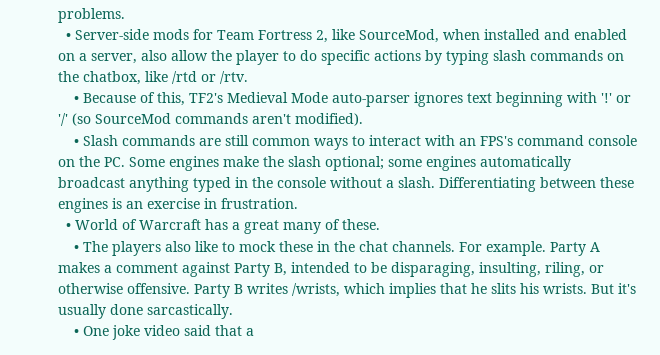problems.
  • Server-side mods for Team Fortress 2, like SourceMod, when installed and enabled on a server, also allow the player to do specific actions by typing slash commands on the chatbox, like /rtd or /rtv.
    • Because of this, TF2's Medieval Mode auto-parser ignores text beginning with '!' or '/' (so SourceMod commands aren't modified).
    • Slash commands are still common ways to interact with an FPS's command console on the PC. Some engines make the slash optional; some engines automatically broadcast anything typed in the console without a slash. Differentiating between these engines is an exercise in frustration.
  • World of Warcraft has a great many of these.
    • The players also like to mock these in the chat channels. For example. Party A makes a comment against Party B, intended to be disparaging, insulting, riling, or otherwise offensive. Party B writes /wrists, which implies that he slits his wrists. But it's usually done sarcastically.
    • One joke video said that a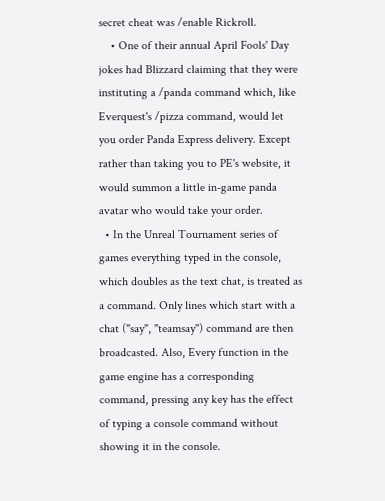secret cheat was /enable Rickroll.
    • One of their annual April Fools' Day jokes had Blizzard claiming that they were instituting a /panda command which, like Everquest's /pizza command, would let you order Panda Express delivery. Except rather than taking you to PE's website, it would summon a little in-game panda avatar who would take your order.
  • In the Unreal Tournament series of games everything typed in the console, which doubles as the text chat, is treated as a command. Only lines which start with a chat ("say", "teamsay") command are then broadcasted. Also, Every function in the game engine has a corresponding command, pressing any key has the effect of typing a console command without showing it in the console.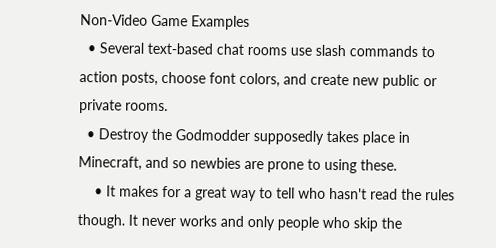Non-Video Game Examples
  • Several text-based chat rooms use slash commands to action posts, choose font colors, and create new public or private rooms.
  • Destroy the Godmodder supposedly takes place in Minecraft, and so newbies are prone to using these.
    • It makes for a great way to tell who hasn't read the rules though. It never works and only people who skip the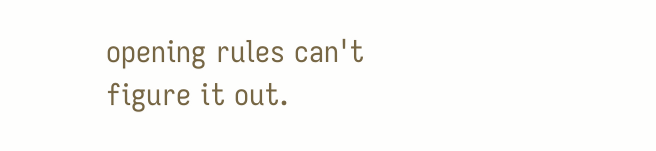opening rules can't figure it out.